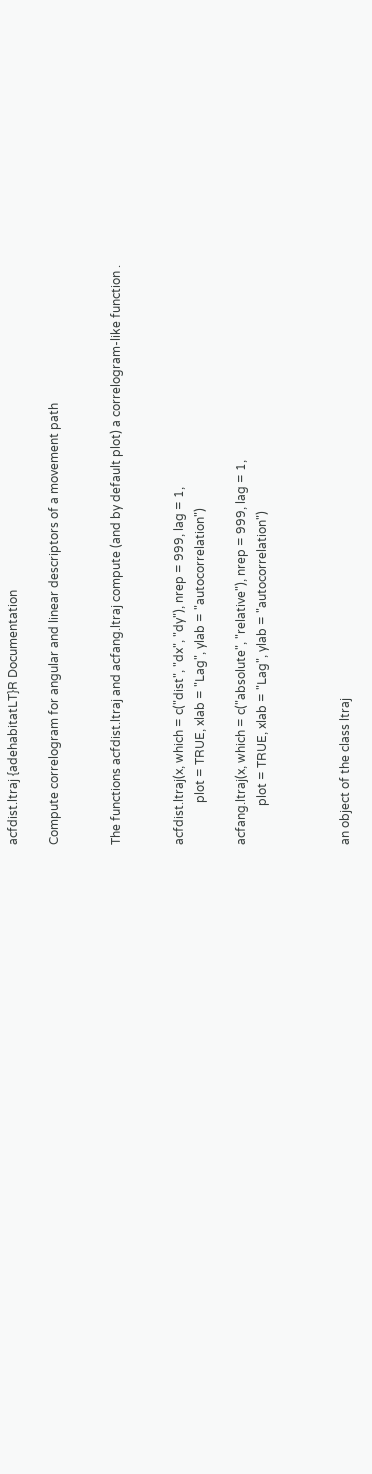acfdist.ltraj {adehabitatLT}R Documentation

Compute correlogram for angular and linear descriptors of a movement path


The functions acfdist.ltraj and acfang.ltraj compute (and by default plot) a correlogram-like function .


acfdist.ltraj(x, which = c("dist", "dx", "dy"), nrep = 999, lag = 1,
              plot = TRUE, xlab = "Lag", ylab = "autocorrelation")

acfang.ltraj(x, which = c("absolute", "relative"), nrep = 999, lag = 1,
             plot = TRUE, xlab = "Lag", ylab = "autocorrelation")



an object of the class ltraj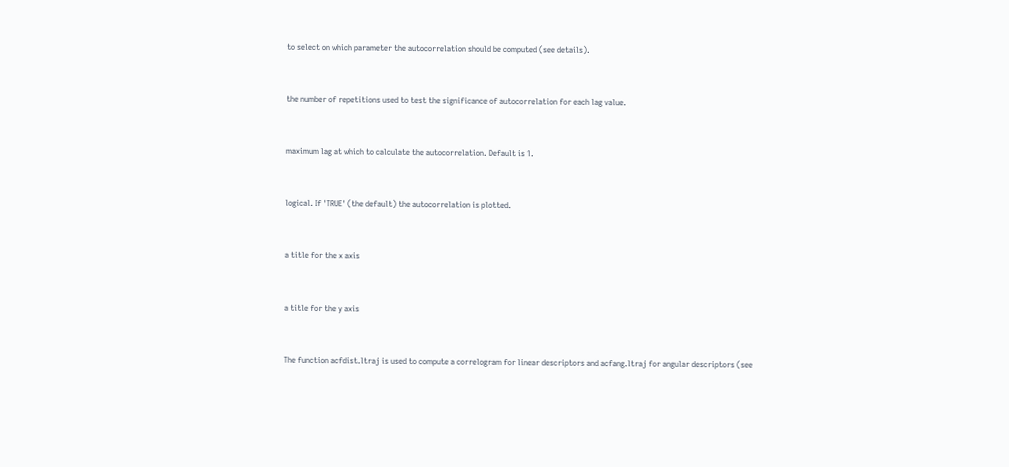to select on which parameter the autocorrelation should be computed (see details).


the number of repetitions used to test the significance of autocorrelation for each lag value.


maximum lag at which to calculate the autocorrelation. Default is 1.


logical. If 'TRUE' (the default) the autocorrelation is plotted.


a title for the x axis


a title for the y axis


The function acfdist.ltraj is used to compute a correlogram for linear descriptors and acfang.ltraj for angular descriptors (see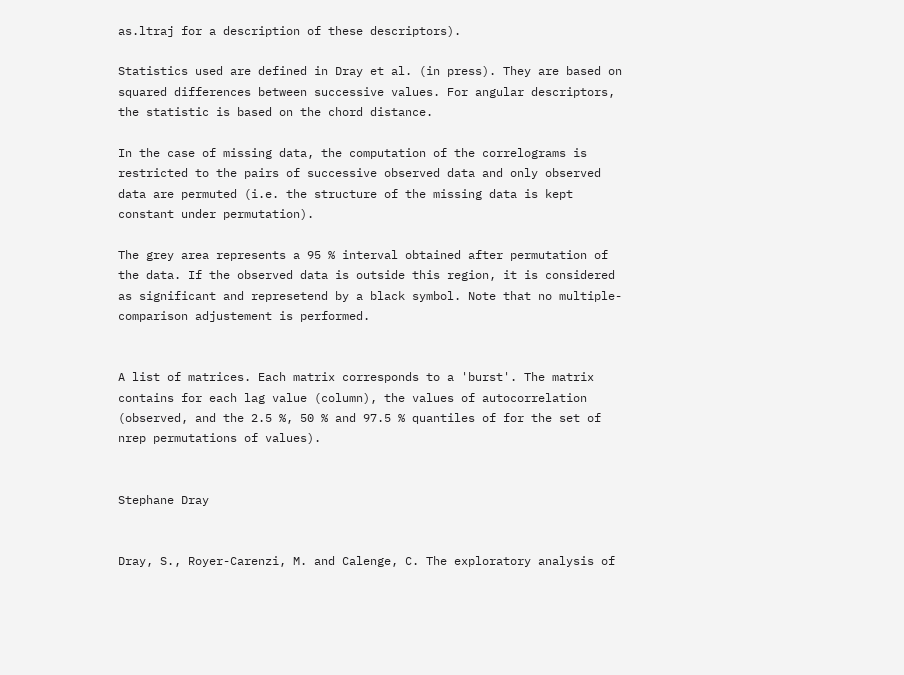as.ltraj for a description of these descriptors).

Statistics used are defined in Dray et al. (in press). They are based on squared differences between successive values. For angular descriptors, the statistic is based on the chord distance.

In the case of missing data, the computation of the correlograms is restricted to the pairs of successive observed data and only observed data are permuted (i.e. the structure of the missing data is kept constant under permutation).

The grey area represents a 95 % interval obtained after permutation of the data. If the observed data is outside this region, it is considered as significant and represetend by a black symbol. Note that no multiple-comparison adjustement is performed.


A list of matrices. Each matrix corresponds to a 'burst'. The matrix contains for each lag value (column), the values of autocorrelation (observed, and the 2.5 %, 50 % and 97.5 % quantiles of for the set of nrep permutations of values).


Stephane Dray


Dray, S., Royer-Carenzi, M. and Calenge, C. The exploratory analysis of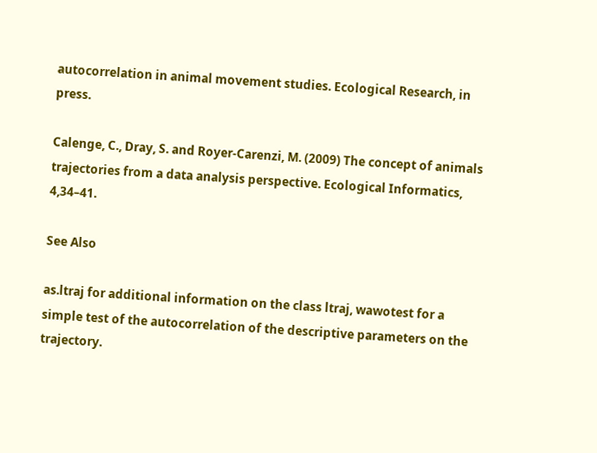autocorrelation in animal movement studies. Ecological Research, in press.

Calenge, C., Dray, S. and Royer-Carenzi, M. (2009) The concept of animals trajectories from a data analysis perspective. Ecological Informatics, 4,34–41.

See Also

as.ltraj for additional information on the class ltraj, wawotest for a simple test of the autocorrelation of the descriptive parameters on the trajectory.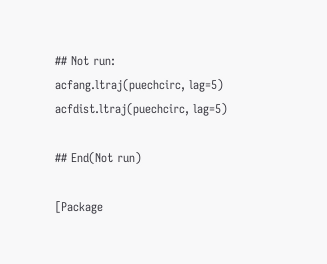## Not run:
acfang.ltraj(puechcirc, lag=5)
acfdist.ltraj(puechcirc, lag=5)

## End(Not run)

[Package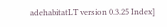adehabitatLT version 0.3.25 Index]